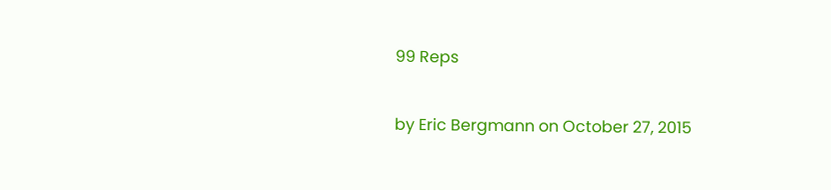99 Reps

by Eric Bergmann on October 27, 2015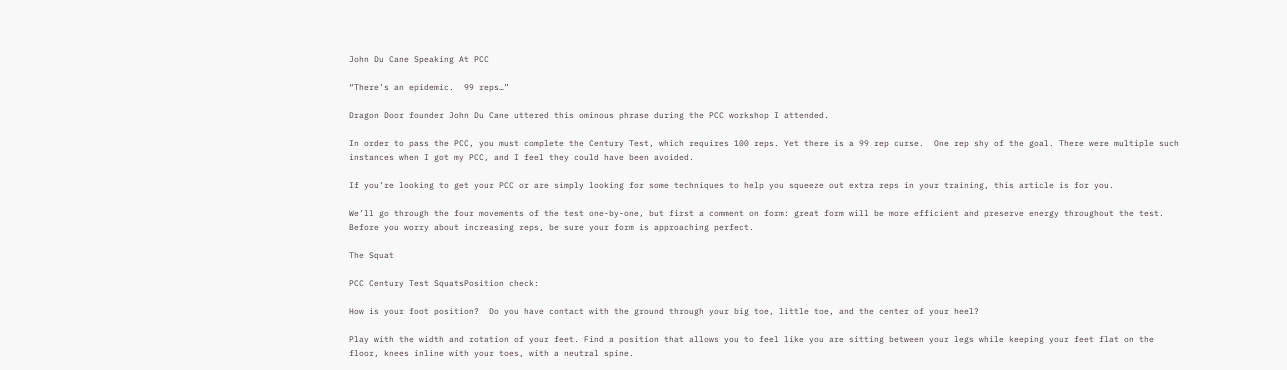John Du Cane Speaking At PCC

“There’s an epidemic.  99 reps…”

Dragon Door founder John Du Cane uttered this ominous phrase during the PCC workshop I attended.

In order to pass the PCC, you must complete the Century Test, which requires 100 reps. Yet there is a 99 rep curse.  One rep shy of the goal. There were multiple such instances when I got my PCC, and I feel they could have been avoided.

If you’re looking to get your PCC or are simply looking for some techniques to help you squeeze out extra reps in your training, this article is for you.

We’ll go through the four movements of the test one-by-one, but first a comment on form: great form will be more efficient and preserve energy throughout the test.  Before you worry about increasing reps, be sure your form is approaching perfect.

The Squat

PCC Century Test SquatsPosition check:

How is your foot position?  Do you have contact with the ground through your big toe, little toe, and the center of your heel?

Play with the width and rotation of your feet. Find a position that allows you to feel like you are sitting between your legs while keeping your feet flat on the floor, knees inline with your toes, with a neutral spine.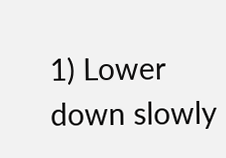1) Lower down slowly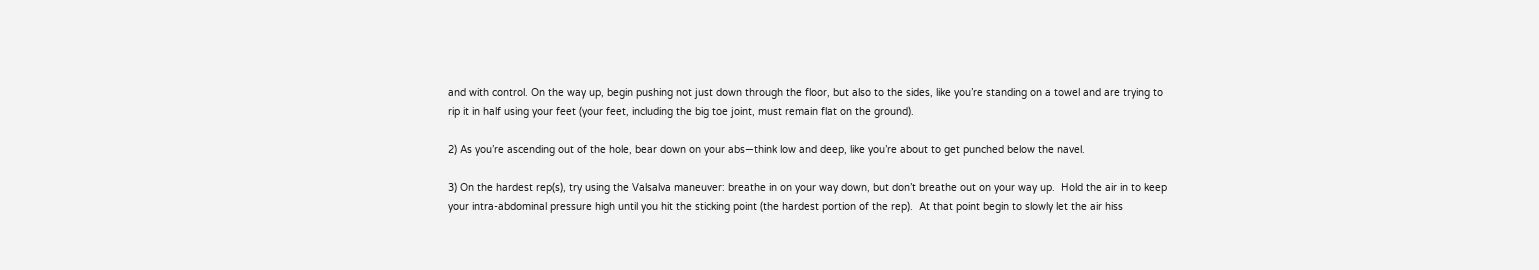and with control. On the way up, begin pushing not just down through the floor, but also to the sides, like you’re standing on a towel and are trying to rip it in half using your feet (your feet, including the big toe joint, must remain flat on the ground).

2) As you’re ascending out of the hole, bear down on your abs—think low and deep, like you’re about to get punched below the navel.

3) On the hardest rep(s), try using the Valsalva maneuver: breathe in on your way down, but don’t breathe out on your way up.  Hold the air in to keep your intra-abdominal pressure high until you hit the sticking point (the hardest portion of the rep).  At that point begin to slowly let the air hiss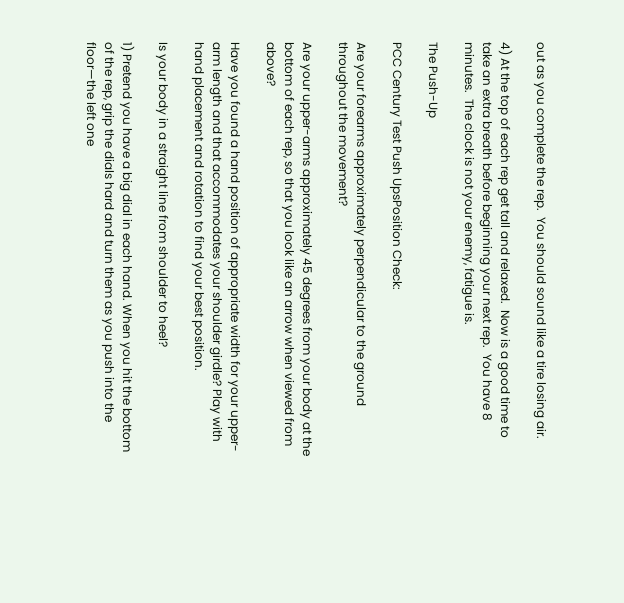out as you complete the rep.  You should sound like a tire losing air.

4) At the top of each rep get tall and relaxed.  Now is a good time to take an extra breath before beginning your next rep.  You have 8 minutes.  The clock is not your enemy, fatigue is.

The Push-Up

PCC Century Test Push UpsPosition Check:

Are your forearms approximately perpendicular to the ground throughout the movement?

Are your upper-arms approximately 45 degrees from your body at the bottom of each rep, so that you look like an arrow when viewed from above?

Have you found a hand position of appropriate width for your upper-arm length and that accommodates your shoulder girdle? Play with hand placement and rotation to find your best position.

Is your body in a straight line from shoulder to heel?

1) Pretend you have a big dial in each hand. When you hit the bottom of the rep, grip the dials hard and turn them as you push into the floor—the left one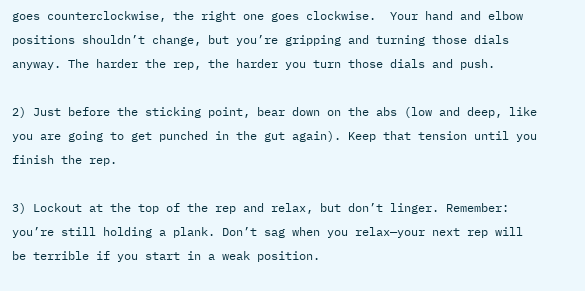goes counterclockwise, the right one goes clockwise.  Your hand and elbow positions shouldn’t change, but you’re gripping and turning those dials anyway. The harder the rep, the harder you turn those dials and push.

2) Just before the sticking point, bear down on the abs (low and deep, like you are going to get punched in the gut again). Keep that tension until you finish the rep.

3) Lockout at the top of the rep and relax, but don’t linger. Remember: you’re still holding a plank. Don’t sag when you relax—your next rep will be terrible if you start in a weak position.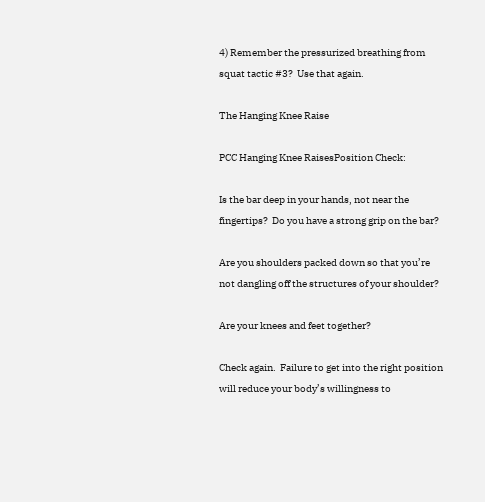4) Remember the pressurized breathing from squat tactic #3?  Use that again.

The Hanging Knee Raise

PCC Hanging Knee RaisesPosition Check:

Is the bar deep in your hands, not near the fingertips?  Do you have a strong grip on the bar?

Are you shoulders packed down so that you’re not dangling off the structures of your shoulder?

Are your knees and feet together?

Check again.  Failure to get into the right position will reduce your body’s willingness to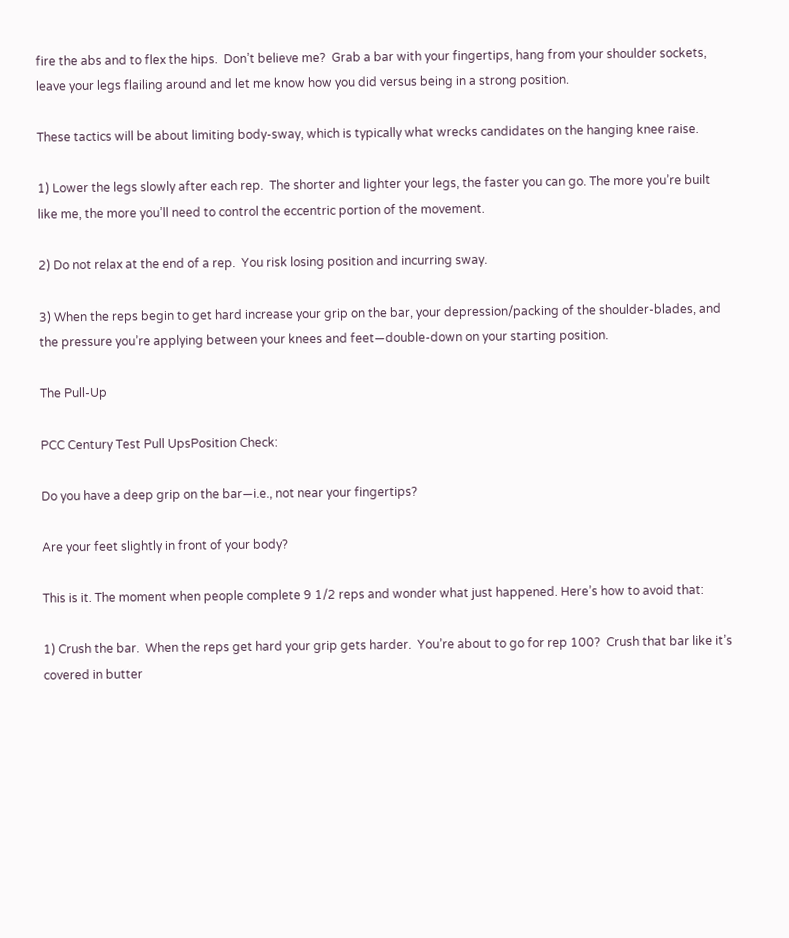fire the abs and to flex the hips.  Don’t believe me?  Grab a bar with your fingertips, hang from your shoulder sockets, leave your legs flailing around and let me know how you did versus being in a strong position.

These tactics will be about limiting body-sway, which is typically what wrecks candidates on the hanging knee raise.

1) Lower the legs slowly after each rep.  The shorter and lighter your legs, the faster you can go. The more you’re built like me, the more you’ll need to control the eccentric portion of the movement.

2) Do not relax at the end of a rep.  You risk losing position and incurring sway.

3) When the reps begin to get hard increase your grip on the bar, your depression/packing of the shoulder-blades, and the pressure you’re applying between your knees and feet—double-down on your starting position.

The Pull-Up

PCC Century Test Pull UpsPosition Check:

Do you have a deep grip on the bar—i.e., not near your fingertips?

Are your feet slightly in front of your body?

This is it. The moment when people complete 9 1/2 reps and wonder what just happened. Here’s how to avoid that:

1) Crush the bar.  When the reps get hard your grip gets harder.  You’re about to go for rep 100?  Crush that bar like it’s covered in butter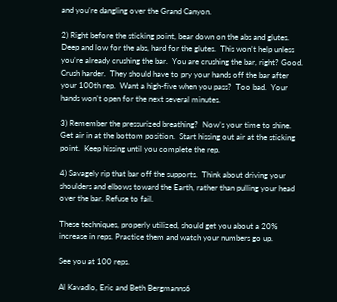and you’re dangling over the Grand Canyon.

2) Right before the sticking point, bear down on the abs and glutes.  Deep and low for the abs, hard for the glutes.  This won’t help unless you’re already crushing the bar.  You are crushing the bar, right? Good.  Crush harder.  They should have to pry your hands off the bar after your 100th rep.  Want a high-five when you pass?  Too bad.  Your hands won’t open for the next several minutes.

3) Remember the pressurized breathing?  Now’s your time to shine.  Get air in at the bottom position.  Start hissing out air at the sticking point.  Keep hissing until you complete the rep.

4) Savagely rip that bar off the supports.  Think about driving your shoulders and elbows toward the Earth, rather than pulling your head over the bar. Refuse to fail.

These techniques, properly utilized, should get you about a 20% increase in reps. Practice them and watch your numbers go up.

See you at 100 reps.

Al Kavadlo, Eric and Beth Bergmanns6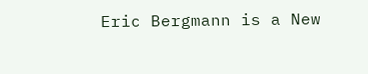Eric Bergmann is a New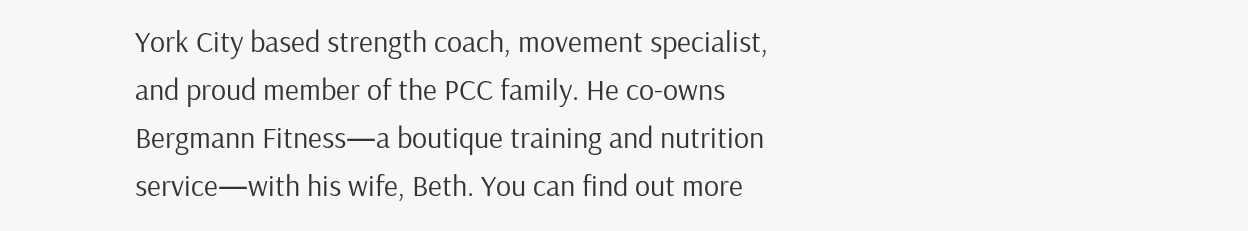York City based strength coach, movement specialist, and proud member of the PCC family. He co-owns Bergmann Fitness—a boutique training and nutrition service—with his wife, Beth. You can find out more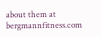about them at bergmannfitness.com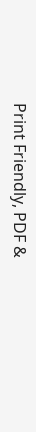Print Friendly, PDF &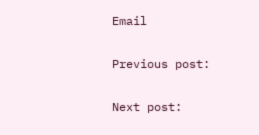Email

Previous post:

Next post: